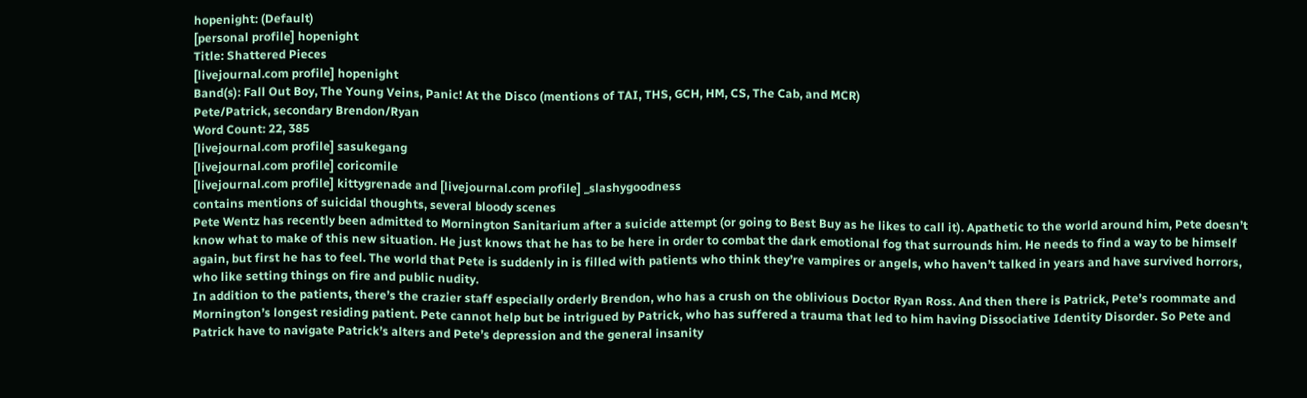hopenight: (Default)
[personal profile] hopenight
Title: Shattered Pieces
[livejournal.com profile] hopenight
Band(s): Fall Out Boy, The Young Veins, Panic! At the Disco (mentions of TAI, THS, GCH, HM, CS, The Cab, and MCR)
Pete/Patrick, secondary Brendon/Ryan
Word Count: 22, 385
[livejournal.com profile] sasukegang
[livejournal.com profile] coricomile
[livejournal.com profile] kittygrenade and [livejournal.com profile] _slashygoodness
contains mentions of suicidal thoughts, several bloody scenes
Pete Wentz has recently been admitted to Mornington Sanitarium after a suicide attempt (or going to Best Buy as he likes to call it). Apathetic to the world around him, Pete doesn’t know what to make of this new situation. He just knows that he has to be here in order to combat the dark emotional fog that surrounds him. He needs to find a way to be himself again, but first he has to feel. The world that Pete is suddenly in is filled with patients who think they’re vampires or angels, who haven’t talked in years and have survived horrors, who like setting things on fire and public nudity.
In addition to the patients, there’s the crazier staff especially orderly Brendon, who has a crush on the oblivious Doctor Ryan Ross. And then there is Patrick, Pete’s roommate and Mornington’s longest residing patient. Pete cannot help but be intrigued by Patrick, who has suffered a trauma that led to him having Dissociative Identity Disorder. So Pete and Patrick have to navigate Patrick’s alters and Pete’s depression and the general insanity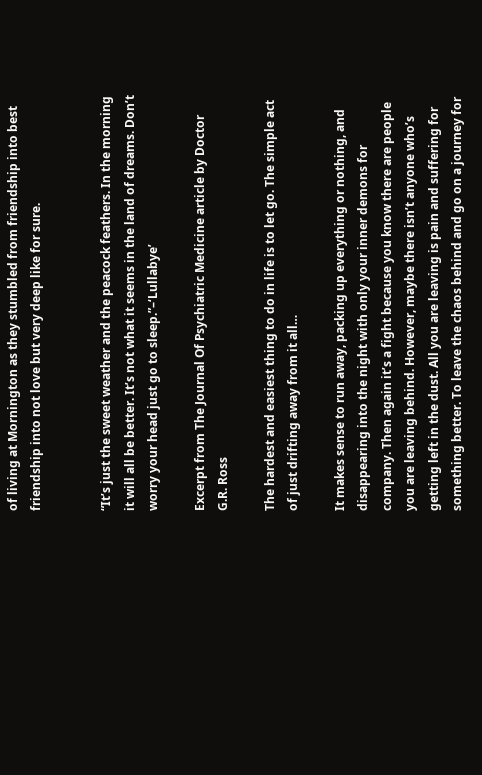of living at Mornington as they stumbled from friendship into best friendship into not love but very deep like for sure.


“It’s just the sweet weather and the peacock feathers. In the morning it will all be better. It’s not what it seems in the land of dreams. Don’t worry your head just go to sleep.”–‘Lullabye’

Excerpt from The Journal Of Psychiatric Medicine article by Doctor G.R. Ross

The hardest and easiest thing to do in life is to let go. The simple act of just drifting away from it all…

It makes sense to run away, packing up everything or nothing, and disappearing into the night with only your inner demons for company. Then again it’s a fight because you know there are people you are leaving behind. However, maybe there isn’t anyone who’s getting left in the dust. All you are leaving is pain and suffering for something better. To leave the chaos behind and go on a journey for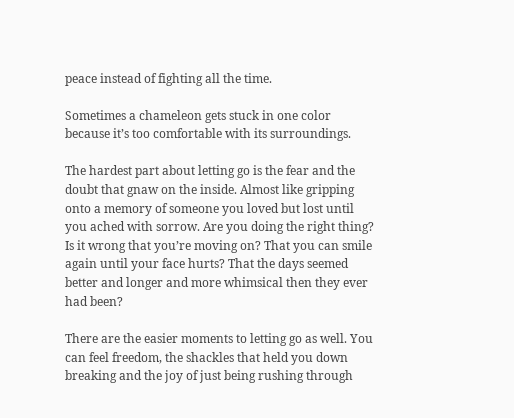peace instead of fighting all the time.

Sometimes a chameleon gets stuck in one color because it’s too comfortable with its surroundings.

The hardest part about letting go is the fear and the doubt that gnaw on the inside. Almost like gripping onto a memory of someone you loved but lost until you ached with sorrow. Are you doing the right thing? Is it wrong that you’re moving on? That you can smile again until your face hurts? That the days seemed better and longer and more whimsical then they ever had been?

There are the easier moments to letting go as well. You can feel freedom, the shackles that held you down breaking and the joy of just being rushing through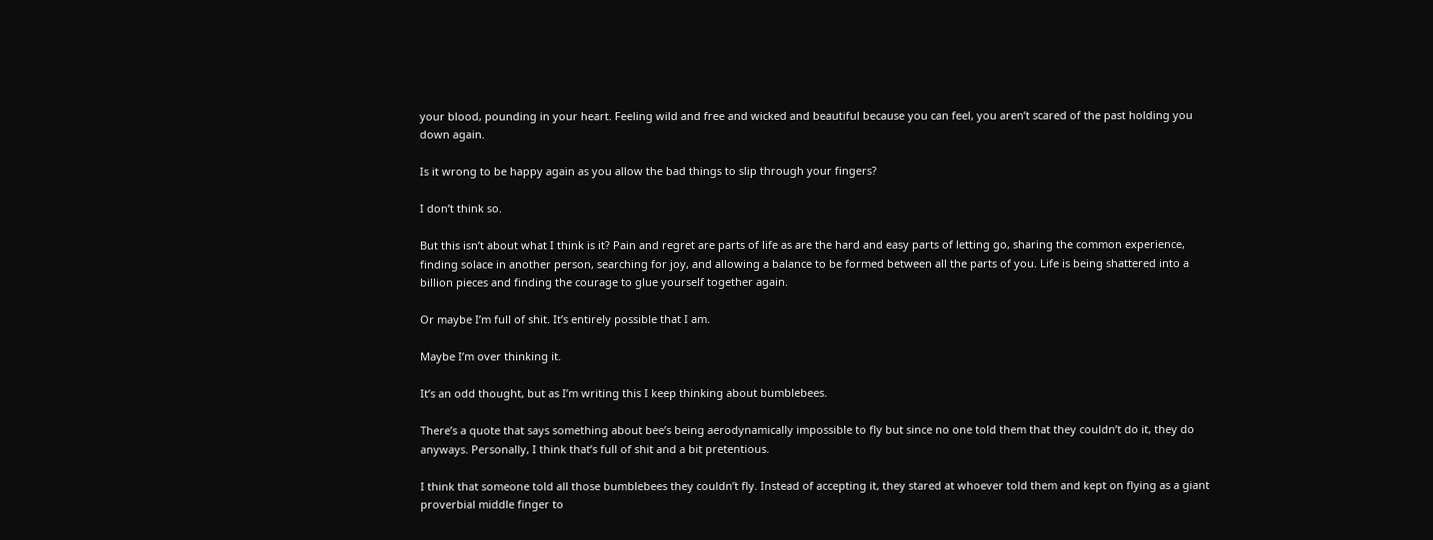your blood, pounding in your heart. Feeling wild and free and wicked and beautiful because you can feel, you aren’t scared of the past holding you down again.

Is it wrong to be happy again as you allow the bad things to slip through your fingers?

I don’t think so.

But this isn’t about what I think is it? Pain and regret are parts of life as are the hard and easy parts of letting go, sharing the common experience, finding solace in another person, searching for joy, and allowing a balance to be formed between all the parts of you. Life is being shattered into a billion pieces and finding the courage to glue yourself together again.

Or maybe I’m full of shit. It’s entirely possible that I am.

Maybe I’m over thinking it.

It’s an odd thought, but as I’m writing this I keep thinking about bumblebees.

There’s a quote that says something about bee’s being aerodynamically impossible to fly but since no one told them that they couldn’t do it, they do anyways. Personally, I think that’s full of shit and a bit pretentious.

I think that someone told all those bumblebees they couldn’t fly. Instead of accepting it, they stared at whoever told them and kept on flying as a giant proverbial middle finger to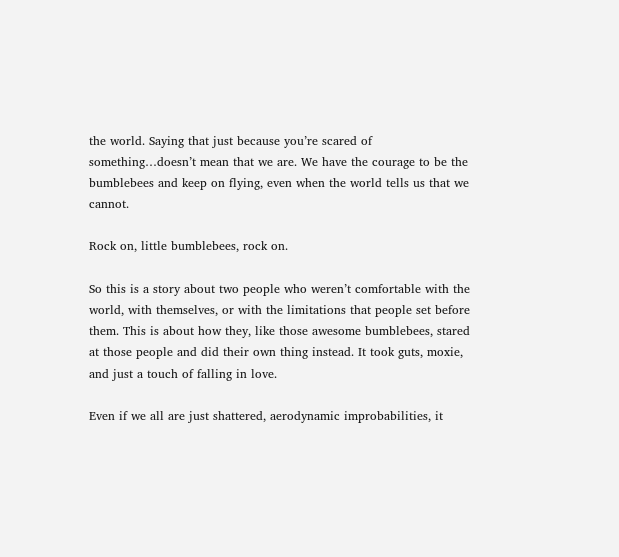the world. Saying that just because you’re scared of something…doesn’t mean that we are. We have the courage to be the bumblebees and keep on flying, even when the world tells us that we cannot.

Rock on, little bumblebees, rock on.

So this is a story about two people who weren’t comfortable with the world, with themselves, or with the limitations that people set before them. This is about how they, like those awesome bumblebees, stared at those people and did their own thing instead. It took guts, moxie, and just a touch of falling in love.

Even if we all are just shattered, aerodynamic improbabilities, it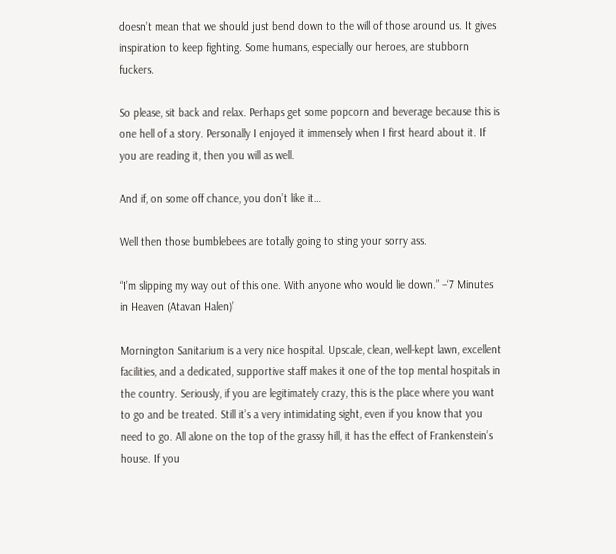doesn’t mean that we should just bend down to the will of those around us. It gives inspiration to keep fighting. Some humans, especially our heroes, are stubborn fuckers.

So please, sit back and relax. Perhaps get some popcorn and beverage because this is one hell of a story. Personally I enjoyed it immensely when I first heard about it. If you are reading it, then you will as well.

And if, on some off chance, you don’t like it…

Well then those bumblebees are totally going to sting your sorry ass.

“I’m slipping my way out of this one. With anyone who would lie down.” –‘7 Minutes in Heaven (Atavan Halen)’

Mornington Sanitarium is a very nice hospital. Upscale, clean, well-kept lawn, excellent facilities, and a dedicated, supportive staff makes it one of the top mental hospitals in the country. Seriously, if you are legitimately crazy, this is the place where you want to go and be treated. Still it’s a very intimidating sight, even if you know that you need to go. All alone on the top of the grassy hill, it has the effect of Frankenstein’s house. If you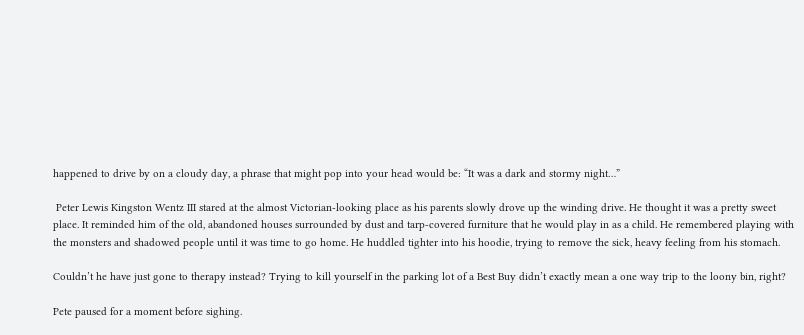happened to drive by on a cloudy day, a phrase that might pop into your head would be: “It was a dark and stormy night…”

 Peter Lewis Kingston Wentz III stared at the almost Victorian-looking place as his parents slowly drove up the winding drive. He thought it was a pretty sweet place. It reminded him of the old, abandoned houses surrounded by dust and tarp-covered furniture that he would play in as a child. He remembered playing with the monsters and shadowed people until it was time to go home. He huddled tighter into his hoodie, trying to remove the sick, heavy feeling from his stomach.

Couldn’t he have just gone to therapy instead? Trying to kill yourself in the parking lot of a Best Buy didn’t exactly mean a one way trip to the loony bin, right?

Pete paused for a moment before sighing.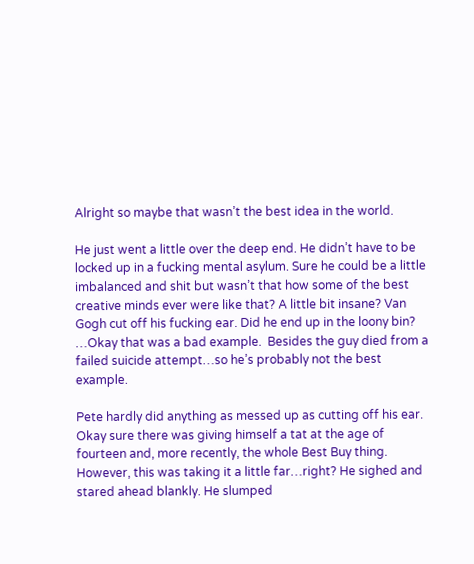Alright so maybe that wasn’t the best idea in the world.

He just went a little over the deep end. He didn’t have to be locked up in a fucking mental asylum. Sure he could be a little imbalanced and shit but wasn’t that how some of the best creative minds ever were like that? A little bit insane? Van Gogh cut off his fucking ear. Did he end up in the loony bin? …Okay that was a bad example.  Besides the guy died from a failed suicide attempt…so he’s probably not the best example.

Pete hardly did anything as messed up as cutting off his ear. Okay sure there was giving himself a tat at the age of fourteen and, more recently, the whole Best Buy thing. However, this was taking it a little far…right? He sighed and stared ahead blankly. He slumped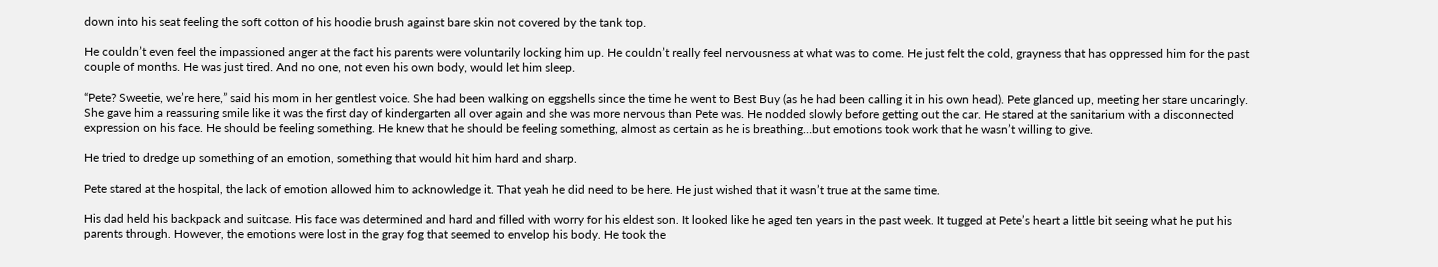down into his seat feeling the soft cotton of his hoodie brush against bare skin not covered by the tank top.

He couldn’t even feel the impassioned anger at the fact his parents were voluntarily locking him up. He couldn’t really feel nervousness at what was to come. He just felt the cold, grayness that has oppressed him for the past couple of months. He was just tired. And no one, not even his own body, would let him sleep.

“Pete? Sweetie, we’re here,” said his mom in her gentlest voice. She had been walking on eggshells since the time he went to Best Buy (as he had been calling it in his own head). Pete glanced up, meeting her stare uncaringly. She gave him a reassuring smile like it was the first day of kindergarten all over again and she was more nervous than Pete was. He nodded slowly before getting out the car. He stared at the sanitarium with a disconnected expression on his face. He should be feeling something. He knew that he should be feeling something, almost as certain as he is breathing…but emotions took work that he wasn’t willing to give.

He tried to dredge up something of an emotion, something that would hit him hard and sharp.

Pete stared at the hospital, the lack of emotion allowed him to acknowledge it. That yeah he did need to be here. He just wished that it wasn’t true at the same time.

His dad held his backpack and suitcase. His face was determined and hard and filled with worry for his eldest son. It looked like he aged ten years in the past week. It tugged at Pete’s heart a little bit seeing what he put his parents through. However, the emotions were lost in the gray fog that seemed to envelop his body. He took the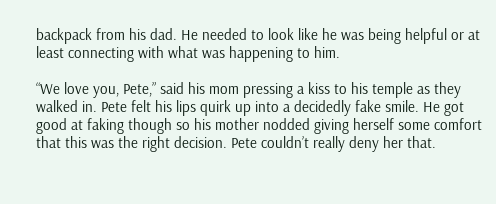backpack from his dad. He needed to look like he was being helpful or at least connecting with what was happening to him.

“We love you, Pete,” said his mom pressing a kiss to his temple as they walked in. Pete felt his lips quirk up into a decidedly fake smile. He got good at faking though so his mother nodded giving herself some comfort that this was the right decision. Pete couldn’t really deny her that.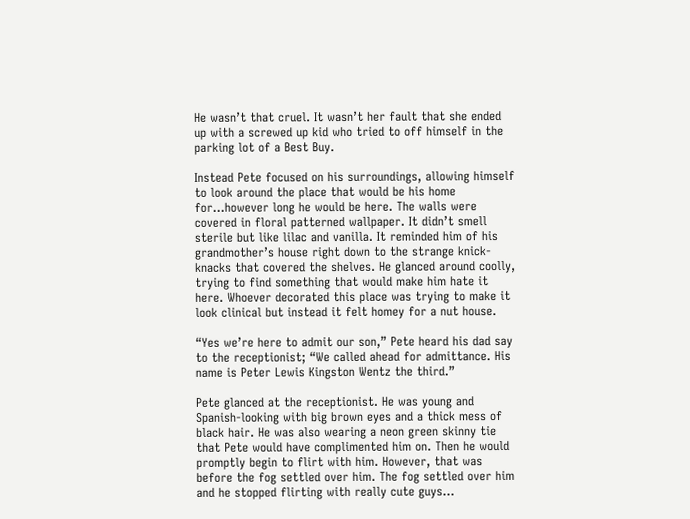He wasn’t that cruel. It wasn’t her fault that she ended up with a screwed up kid who tried to off himself in the parking lot of a Best Buy.

Instead Pete focused on his surroundings, allowing himself to look around the place that would be his home for…however long he would be here. The walls were covered in floral patterned wallpaper. It didn’t smell sterile but like lilac and vanilla. It reminded him of his grandmother’s house right down to the strange knick-knacks that covered the shelves. He glanced around coolly, trying to find something that would make him hate it here. Whoever decorated this place was trying to make it look clinical but instead it felt homey for a nut house.

“Yes we’re here to admit our son,” Pete heard his dad say to the receptionist; “We called ahead for admittance. His name is Peter Lewis Kingston Wentz the third.”

Pete glanced at the receptionist. He was young and Spanish-looking with big brown eyes and a thick mess of black hair. He was also wearing a neon green skinny tie that Pete would have complimented him on. Then he would promptly begin to flirt with him. However, that was before the fog settled over him. The fog settled over him and he stopped flirting with really cute guys…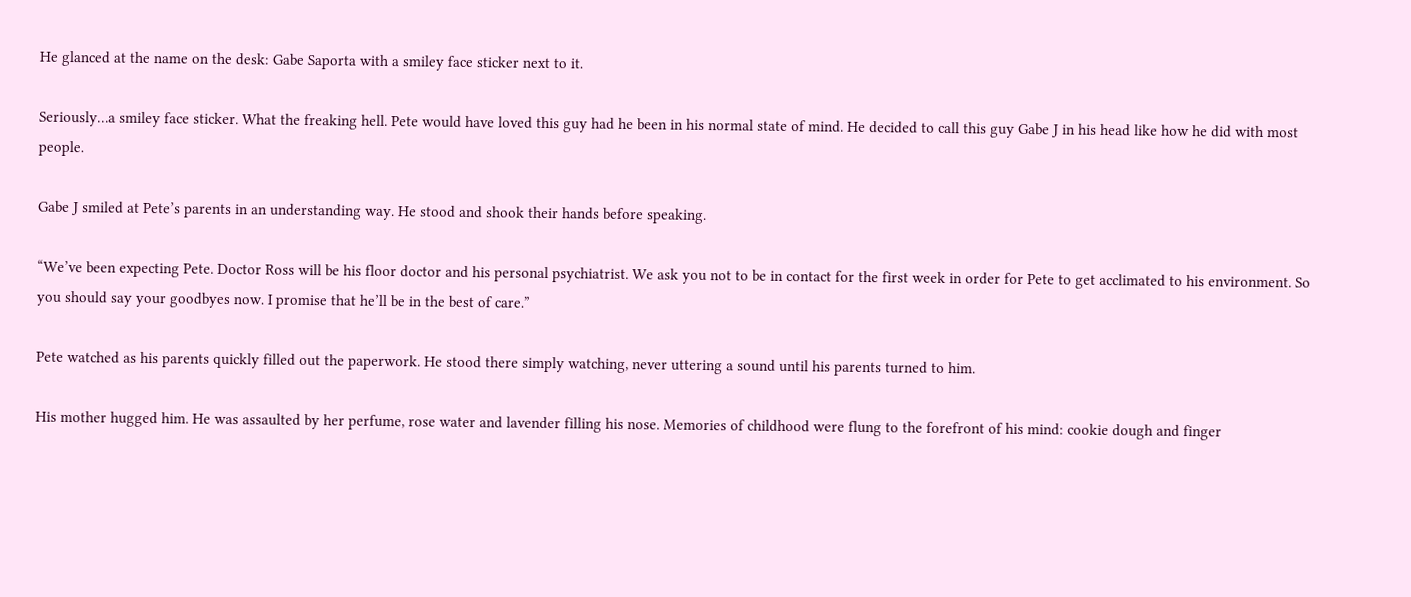He glanced at the name on the desk: Gabe Saporta with a smiley face sticker next to it.

Seriously…a smiley face sticker. What the freaking hell. Pete would have loved this guy had he been in his normal state of mind. He decided to call this guy Gabe J in his head like how he did with most people.

Gabe J smiled at Pete’s parents in an understanding way. He stood and shook their hands before speaking.

“We’ve been expecting Pete. Doctor Ross will be his floor doctor and his personal psychiatrist. We ask you not to be in contact for the first week in order for Pete to get acclimated to his environment. So you should say your goodbyes now. I promise that he’ll be in the best of care.”

Pete watched as his parents quickly filled out the paperwork. He stood there simply watching, never uttering a sound until his parents turned to him.

His mother hugged him. He was assaulted by her perfume, rose water and lavender filling his nose. Memories of childhood were flung to the forefront of his mind: cookie dough and finger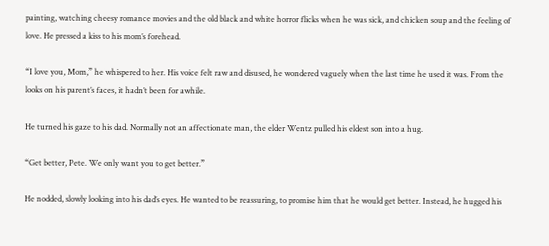painting, watching cheesy romance movies and the old black and white horror flicks when he was sick, and chicken soup and the feeling of love. He pressed a kiss to his mom’s forehead.

“I love you, Mom,” he whispered to her. His voice felt raw and disused, he wondered vaguely when the last time he used it was. From the looks on his parent’s faces, it hadn’t been for awhile.

He turned his gaze to his dad. Normally not an affectionate man, the elder Wentz pulled his eldest son into a hug.

“Get better, Pete. We only want you to get better.”

He nodded, slowly looking into his dad’s eyes. He wanted to be reassuring, to promise him that he would get better. Instead, he hugged his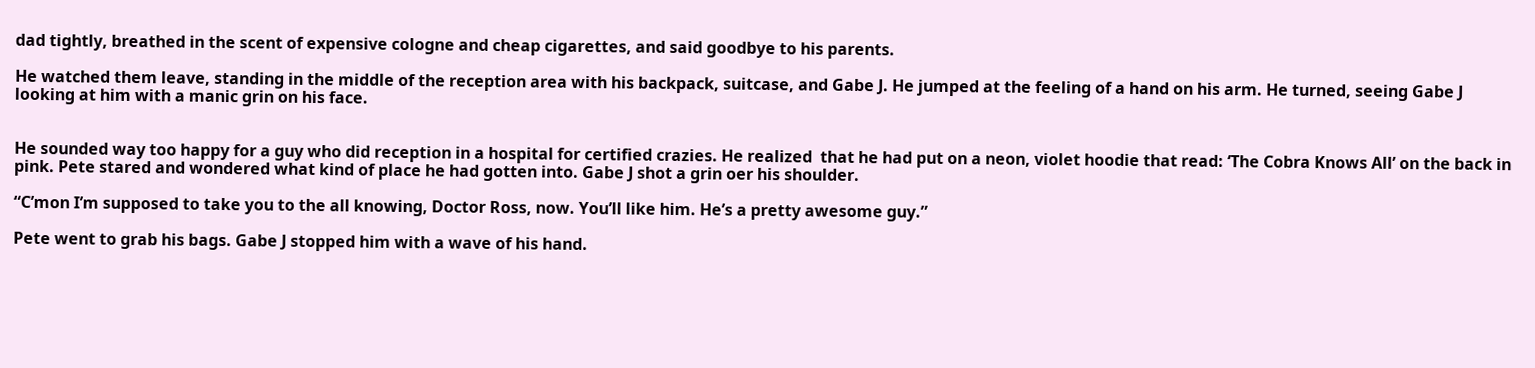dad tightly, breathed in the scent of expensive cologne and cheap cigarettes, and said goodbye to his parents.

He watched them leave, standing in the middle of the reception area with his backpack, suitcase, and Gabe J. He jumped at the feeling of a hand on his arm. He turned, seeing Gabe J looking at him with a manic grin on his face.


He sounded way too happy for a guy who did reception in a hospital for certified crazies. He realized  that he had put on a neon, violet hoodie that read: ‘The Cobra Knows All’ on the back in pink. Pete stared and wondered what kind of place he had gotten into. Gabe J shot a grin oer his shoulder.

“C’mon I’m supposed to take you to the all knowing, Doctor Ross, now. You’ll like him. He’s a pretty awesome guy.”

Pete went to grab his bags. Gabe J stopped him with a wave of his hand.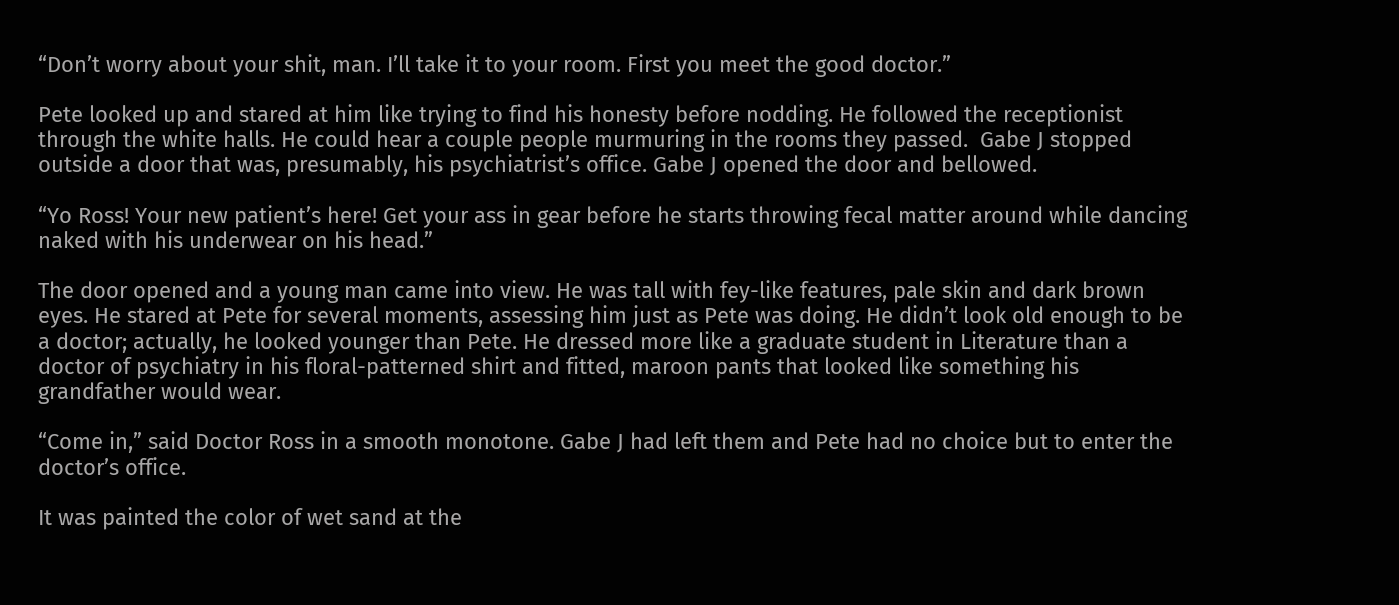“Don’t worry about your shit, man. I’ll take it to your room. First you meet the good doctor.”

Pete looked up and stared at him like trying to find his honesty before nodding. He followed the receptionist through the white halls. He could hear a couple people murmuring in the rooms they passed.  Gabe J stopped outside a door that was, presumably, his psychiatrist’s office. Gabe J opened the door and bellowed.

“Yo Ross! Your new patient’s here! Get your ass in gear before he starts throwing fecal matter around while dancing naked with his underwear on his head.”

The door opened and a young man came into view. He was tall with fey-like features, pale skin and dark brown eyes. He stared at Pete for several moments, assessing him just as Pete was doing. He didn’t look old enough to be a doctor; actually, he looked younger than Pete. He dressed more like a graduate student in Literature than a doctor of psychiatry in his floral-patterned shirt and fitted, maroon pants that looked like something his grandfather would wear.

“Come in,” said Doctor Ross in a smooth monotone. Gabe J had left them and Pete had no choice but to enter the doctor’s office.

It was painted the color of wet sand at the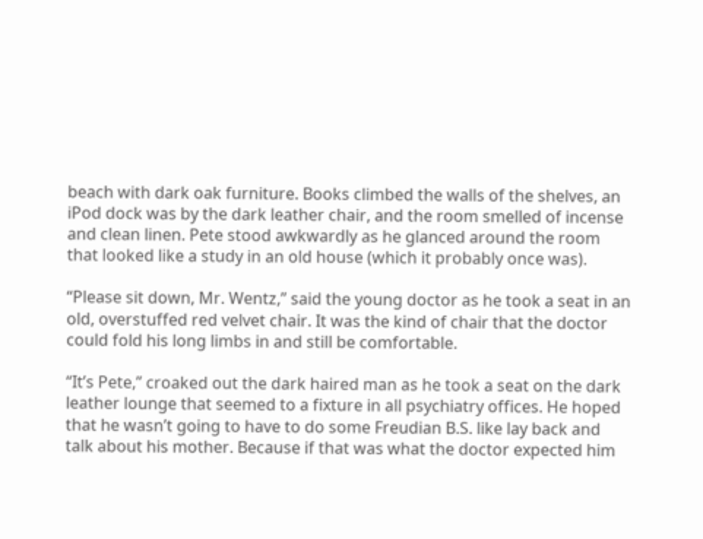beach with dark oak furniture. Books climbed the walls of the shelves, an iPod dock was by the dark leather chair, and the room smelled of incense and clean linen. Pete stood awkwardly as he glanced around the room that looked like a study in an old house (which it probably once was).

“Please sit down, Mr. Wentz,” said the young doctor as he took a seat in an old, overstuffed red velvet chair. It was the kind of chair that the doctor could fold his long limbs in and still be comfortable.

“It’s Pete,” croaked out the dark haired man as he took a seat on the dark leather lounge that seemed to a fixture in all psychiatry offices. He hoped that he wasn’t going to have to do some Freudian B.S. like lay back and talk about his mother. Because if that was what the doctor expected him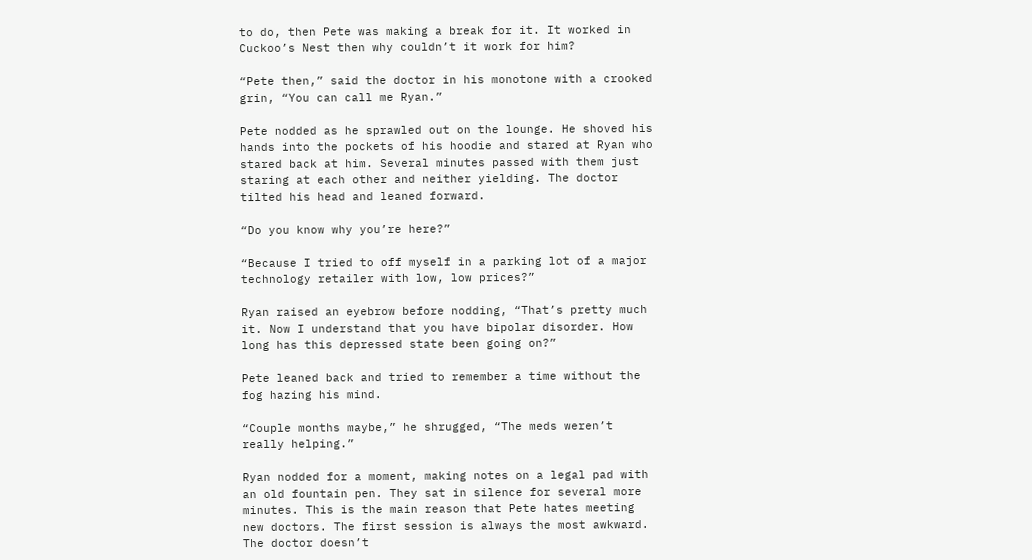to do, then Pete was making a break for it. It worked in Cuckoo’s Nest then why couldn’t it work for him?

“Pete then,” said the doctor in his monotone with a crooked grin, “You can call me Ryan.”

Pete nodded as he sprawled out on the lounge. He shoved his hands into the pockets of his hoodie and stared at Ryan who stared back at him. Several minutes passed with them just staring at each other and neither yielding. The doctor tilted his head and leaned forward.

“Do you know why you’re here?”

“Because I tried to off myself in a parking lot of a major technology retailer with low, low prices?”

Ryan raised an eyebrow before nodding, “That’s pretty much it. Now I understand that you have bipolar disorder. How long has this depressed state been going on?”

Pete leaned back and tried to remember a time without the fog hazing his mind.

“Couple months maybe,” he shrugged, “The meds weren’t really helping.”

Ryan nodded for a moment, making notes on a legal pad with an old fountain pen. They sat in silence for several more minutes. This is the main reason that Pete hates meeting new doctors. The first session is always the most awkward. The doctor doesn’t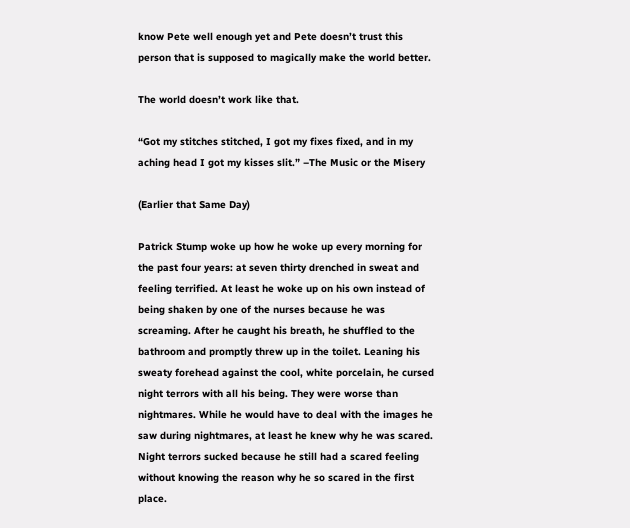know Pete well enough yet and Pete doesn’t trust this person that is supposed to magically make the world better.

The world doesn’t work like that.

“Got my stitches stitched, I got my fixes fixed, and in my aching head I got my kisses slit.” –The Music or the Misery

(Earlier that Same Day)

Patrick Stump woke up how he woke up every morning for the past four years: at seven thirty drenched in sweat and feeling terrified. At least he woke up on his own instead of being shaken by one of the nurses because he was screaming. After he caught his breath, he shuffled to the bathroom and promptly threw up in the toilet. Leaning his sweaty forehead against the cool, white porcelain, he cursed night terrors with all his being. They were worse than nightmares. While he would have to deal with the images he saw during nightmares, at least he knew why he was scared. Night terrors sucked because he still had a scared feeling without knowing the reason why he so scared in the first place.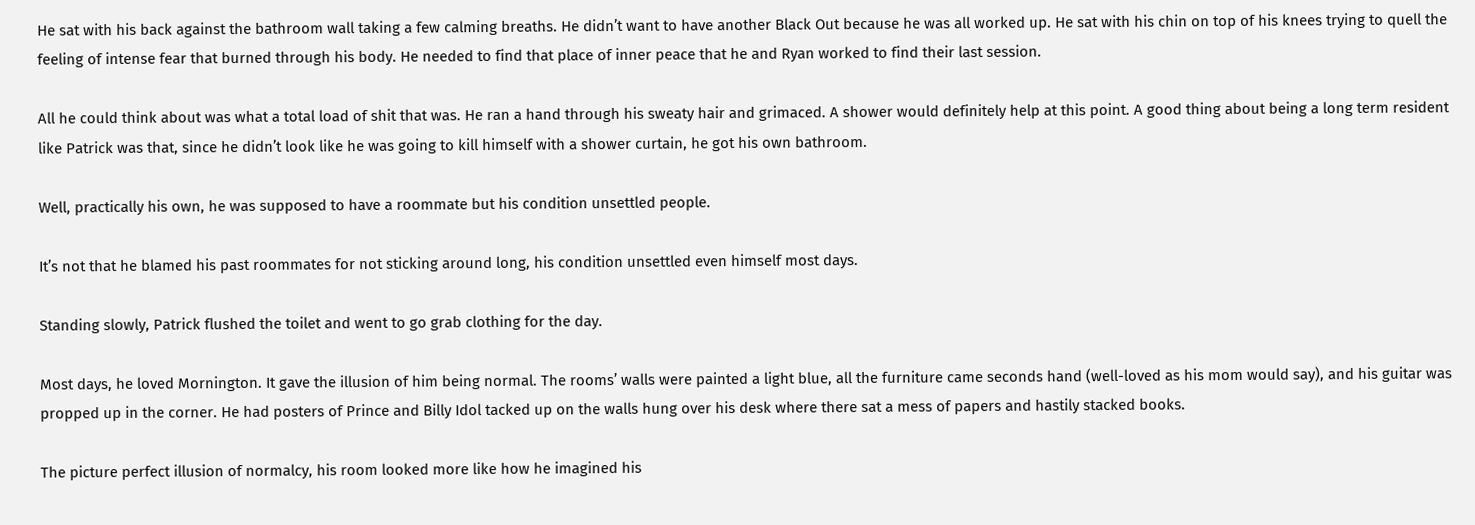He sat with his back against the bathroom wall taking a few calming breaths. He didn’t want to have another Black Out because he was all worked up. He sat with his chin on top of his knees trying to quell the feeling of intense fear that burned through his body. He needed to find that place of inner peace that he and Ryan worked to find their last session.

All he could think about was what a total load of shit that was. He ran a hand through his sweaty hair and grimaced. A shower would definitely help at this point. A good thing about being a long term resident like Patrick was that, since he didn’t look like he was going to kill himself with a shower curtain, he got his own bathroom.

Well, practically his own, he was supposed to have a roommate but his condition unsettled people.

It’s not that he blamed his past roommates for not sticking around long, his condition unsettled even himself most days.

Standing slowly, Patrick flushed the toilet and went to go grab clothing for the day.

Most days, he loved Mornington. It gave the illusion of him being normal. The rooms’ walls were painted a light blue, all the furniture came seconds hand (well-loved as his mom would say), and his guitar was propped up in the corner. He had posters of Prince and Billy Idol tacked up on the walls hung over his desk where there sat a mess of papers and hastily stacked books.

The picture perfect illusion of normalcy, his room looked more like how he imagined his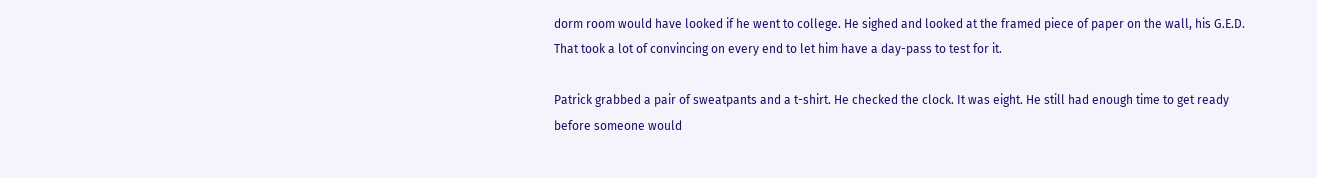dorm room would have looked if he went to college. He sighed and looked at the framed piece of paper on the wall, his G.E.D. That took a lot of convincing on every end to let him have a day-pass to test for it.

Patrick grabbed a pair of sweatpants and a t-shirt. He checked the clock. It was eight. He still had enough time to get ready before someone would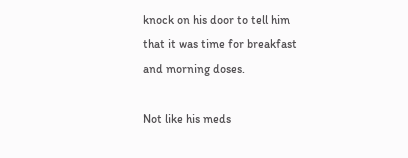knock on his door to tell him that it was time for breakfast and morning doses.

Not like his meds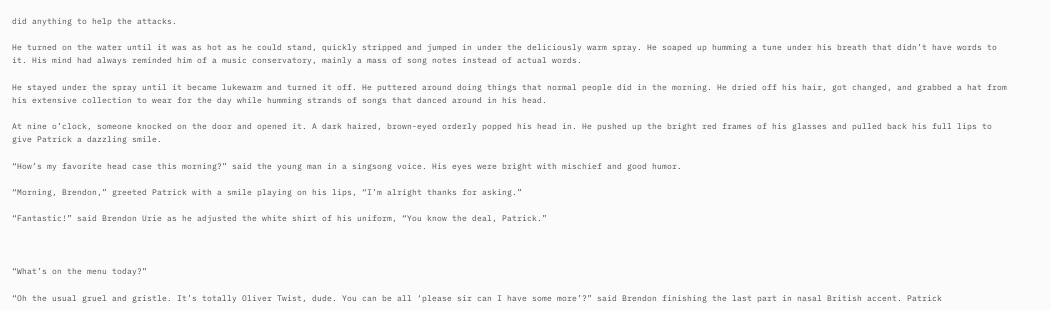did anything to help the attacks.

He turned on the water until it was as hot as he could stand, quickly stripped and jumped in under the deliciously warm spray. He soaped up humming a tune under his breath that didn’t have words to it. His mind had always reminded him of a music conservatory, mainly a mass of song notes instead of actual words.

He stayed under the spray until it became lukewarm and turned it off. He puttered around doing things that normal people did in the morning. He dried off his hair, got changed, and grabbed a hat from his extensive collection to wear for the day while humming strands of songs that danced around in his head.

At nine o’clock, someone knocked on the door and opened it. A dark haired, brown-eyed orderly popped his head in. He pushed up the bright red frames of his glasses and pulled back his full lips to give Patrick a dazzling smile.

“How’s my favorite head case this morning?” said the young man in a singsong voice. His eyes were bright with mischief and good humor.

“Morning, Brendon,” greeted Patrick with a smile playing on his lips, “I’m alright thanks for asking.”

“Fantastic!” said Brendon Urie as he adjusted the white shirt of his uniform, “You know the deal, Patrick.”



“What’s on the menu today?”

“Oh the usual gruel and gristle. It’s totally Oliver Twist, dude. You can be all ‘please sir can I have some more’?” said Brendon finishing the last part in nasal British accent. Patrick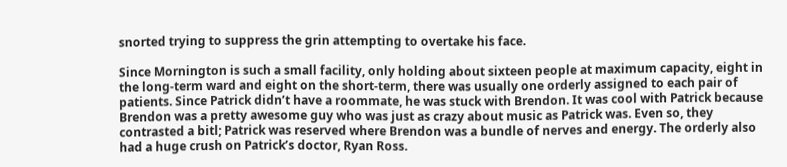snorted trying to suppress the grin attempting to overtake his face.

Since Mornington is such a small facility, only holding about sixteen people at maximum capacity, eight in the long-term ward and eight on the short-term, there was usually one orderly assigned to each pair of patients. Since Patrick didn’t have a roommate, he was stuck with Brendon. It was cool with Patrick because Brendon was a pretty awesome guy who was just as crazy about music as Patrick was. Even so, they contrasted a bitl; Patrick was reserved where Brendon was a bundle of nerves and energy. The orderly also had a huge crush on Patrick’s doctor, Ryan Ross.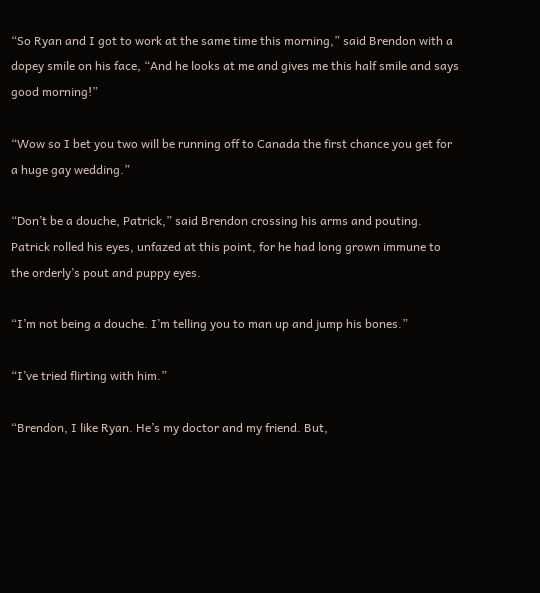“So Ryan and I got to work at the same time this morning,” said Brendon with a dopey smile on his face, “And he looks at me and gives me this half smile and says good morning!”

“Wow so I bet you two will be running off to Canada the first chance you get for a huge gay wedding.”

“Don’t be a douche, Patrick,” said Brendon crossing his arms and pouting. Patrick rolled his eyes, unfazed at this point, for he had long grown immune to the orderly’s pout and puppy eyes.

“I’m not being a douche. I’m telling you to man up and jump his bones.”

“I’ve tried flirting with him.”

“Brendon, I like Ryan. He’s my doctor and my friend. But,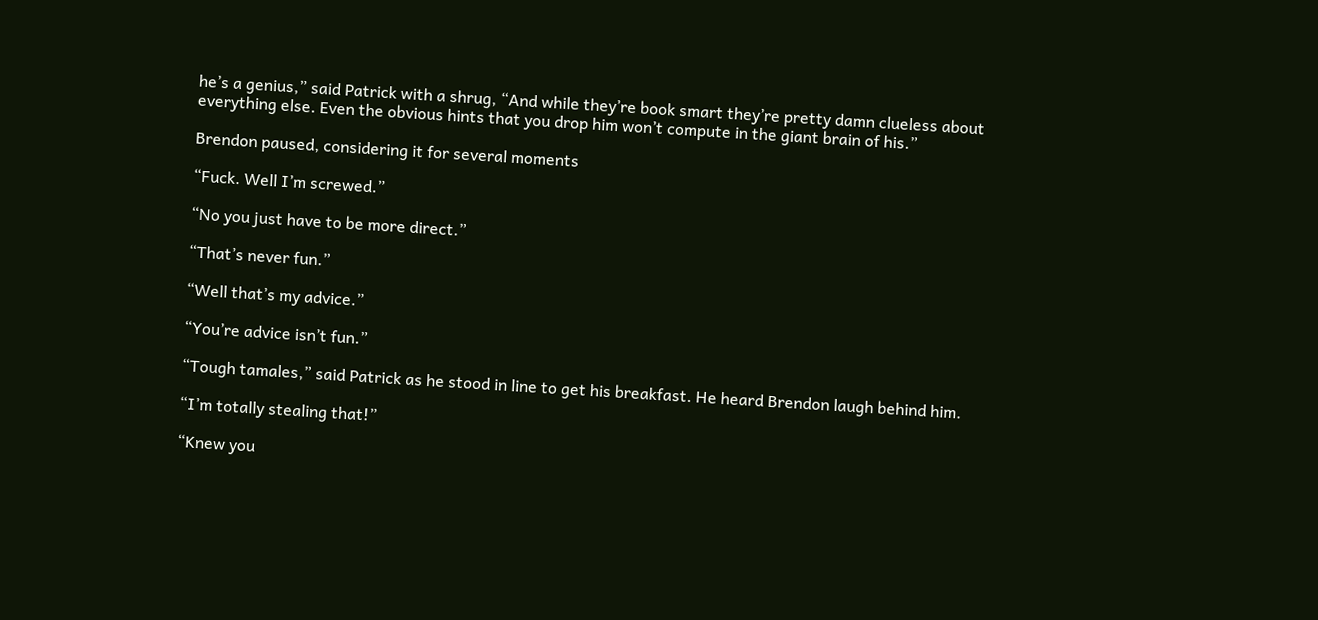he’s a genius,” said Patrick with a shrug, “And while they’re book smart they’re pretty damn clueless about everything else. Even the obvious hints that you drop him won’t compute in the giant brain of his.”

Brendon paused, considering it for several moments

“Fuck. Well I’m screwed.”

“No you just have to be more direct.”

“That’s never fun.”

“Well that’s my advice.”

“You’re advice isn’t fun.”

“Tough tamales,” said Patrick as he stood in line to get his breakfast. He heard Brendon laugh behind him.

“I’m totally stealing that!”

“Knew you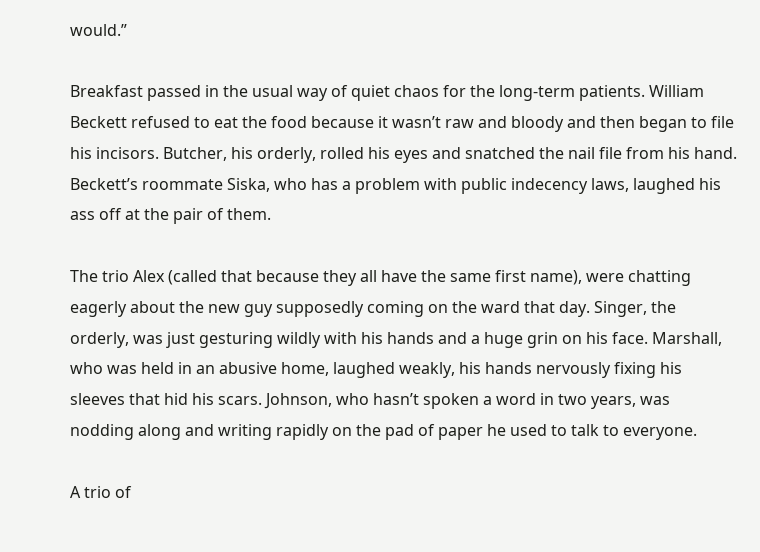would.”

Breakfast passed in the usual way of quiet chaos for the long-term patients. William Beckett refused to eat the food because it wasn’t raw and bloody and then began to file his incisors. Butcher, his orderly, rolled his eyes and snatched the nail file from his hand. Beckett’s roommate Siska, who has a problem with public indecency laws, laughed his ass off at the pair of them.

The trio Alex (called that because they all have the same first name), were chatting eagerly about the new guy supposedly coming on the ward that day. Singer, the orderly, was just gesturing wildly with his hands and a huge grin on his face. Marshall, who was held in an abusive home, laughed weakly, his hands nervously fixing his sleeves that hid his scars. Johnson, who hasn’t spoken a word in two years, was nodding along and writing rapidly on the pad of paper he used to talk to everyone.

A trio of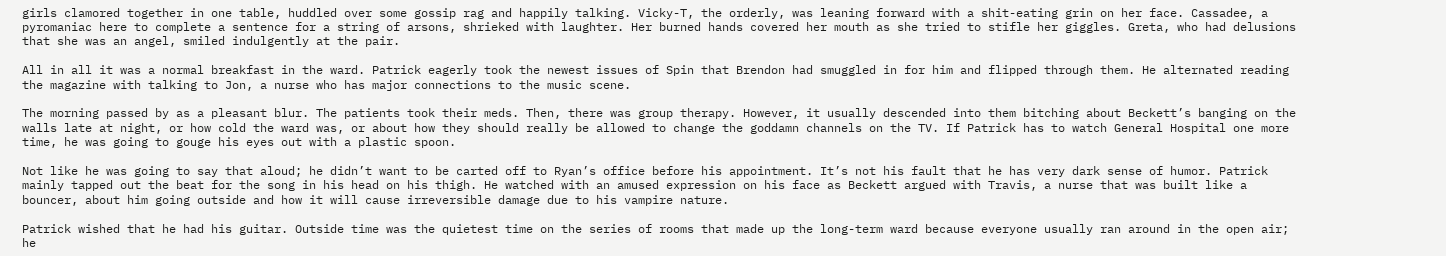girls clamored together in one table, huddled over some gossip rag and happily talking. Vicky-T, the orderly, was leaning forward with a shit-eating grin on her face. Cassadee, a pyromaniac here to complete a sentence for a string of arsons, shrieked with laughter. Her burned hands covered her mouth as she tried to stifle her giggles. Greta, who had delusions that she was an angel, smiled indulgently at the pair.

All in all it was a normal breakfast in the ward. Patrick eagerly took the newest issues of Spin that Brendon had smuggled in for him and flipped through them. He alternated reading the magazine with talking to Jon, a nurse who has major connections to the music scene.

The morning passed by as a pleasant blur. The patients took their meds. Then, there was group therapy. However, it usually descended into them bitching about Beckett’s banging on the walls late at night, or how cold the ward was, or about how they should really be allowed to change the goddamn channels on the TV. If Patrick has to watch General Hospital one more time, he was going to gouge his eyes out with a plastic spoon.

Not like he was going to say that aloud; he didn’t want to be carted off to Ryan’s office before his appointment. It’s not his fault that he has very dark sense of humor. Patrick mainly tapped out the beat for the song in his head on his thigh. He watched with an amused expression on his face as Beckett argued with Travis, a nurse that was built like a bouncer, about him going outside and how it will cause irreversible damage due to his vampire nature.

Patrick wished that he had his guitar. Outside time was the quietest time on the series of rooms that made up the long-term ward because everyone usually ran around in the open air; he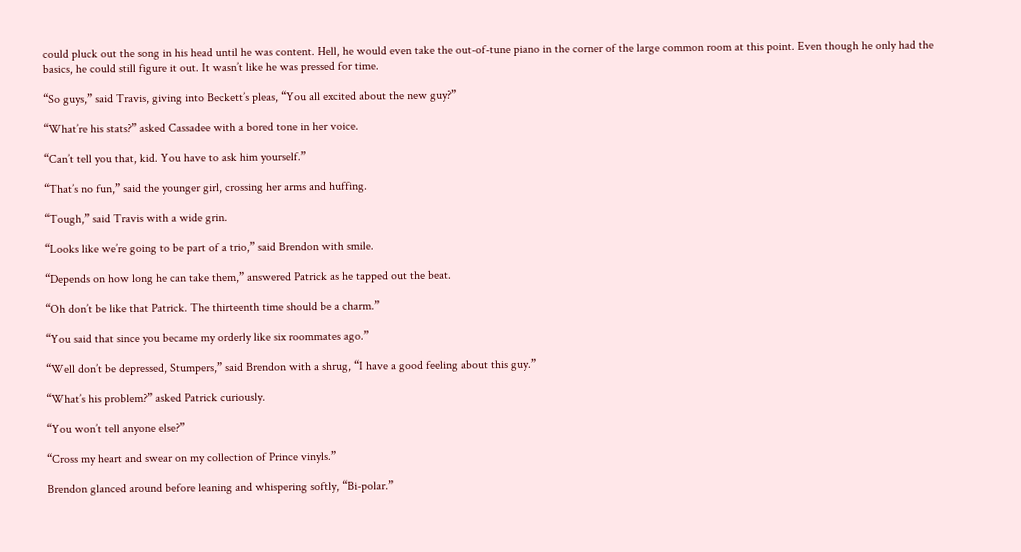could pluck out the song in his head until he was content. Hell, he would even take the out-of-tune piano in the corner of the large common room at this point. Even though he only had the basics, he could still figure it out. It wasn’t like he was pressed for time.

“So guys,” said Travis, giving into Beckett’s pleas, “You all excited about the new guy?”

“What’re his stats?” asked Cassadee with a bored tone in her voice.

“Can’t tell you that, kid. You have to ask him yourself.”

“That’s no fun,” said the younger girl, crossing her arms and huffing.

“Tough,” said Travis with a wide grin.

“Looks like we’re going to be part of a trio,” said Brendon with smile.

“Depends on how long he can take them,” answered Patrick as he tapped out the beat.

“Oh don’t be like that Patrick. The thirteenth time should be a charm.”

“You said that since you became my orderly like six roommates ago.”

“Well don’t be depressed, Stumpers,” said Brendon with a shrug, “I have a good feeling about this guy.”

“What’s his problem?” asked Patrick curiously.

“You won’t tell anyone else?”

“Cross my heart and swear on my collection of Prince vinyls.”

Brendon glanced around before leaning and whispering softly, “Bi-polar.”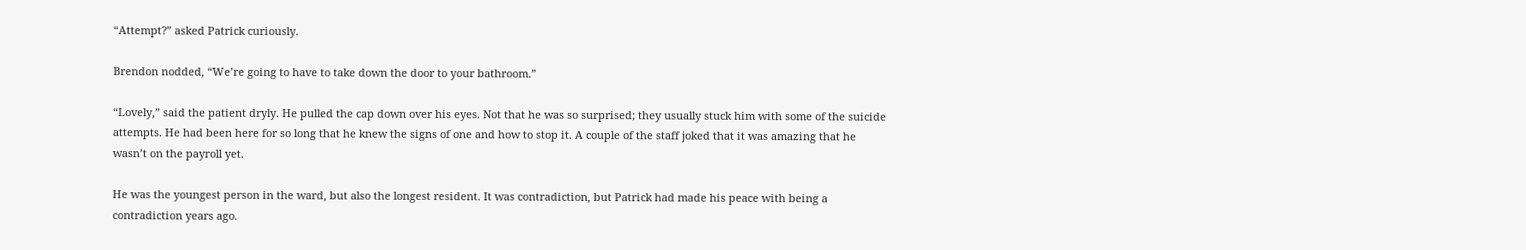“Attempt?” asked Patrick curiously.

Brendon nodded, “We’re going to have to take down the door to your bathroom.”

“Lovely,” said the patient dryly. He pulled the cap down over his eyes. Not that he was so surprised; they usually stuck him with some of the suicide attempts. He had been here for so long that he knew the signs of one and how to stop it. A couple of the staff joked that it was amazing that he wasn’t on the payroll yet.

He was the youngest person in the ward, but also the longest resident. It was contradiction, but Patrick had made his peace with being a contradiction years ago.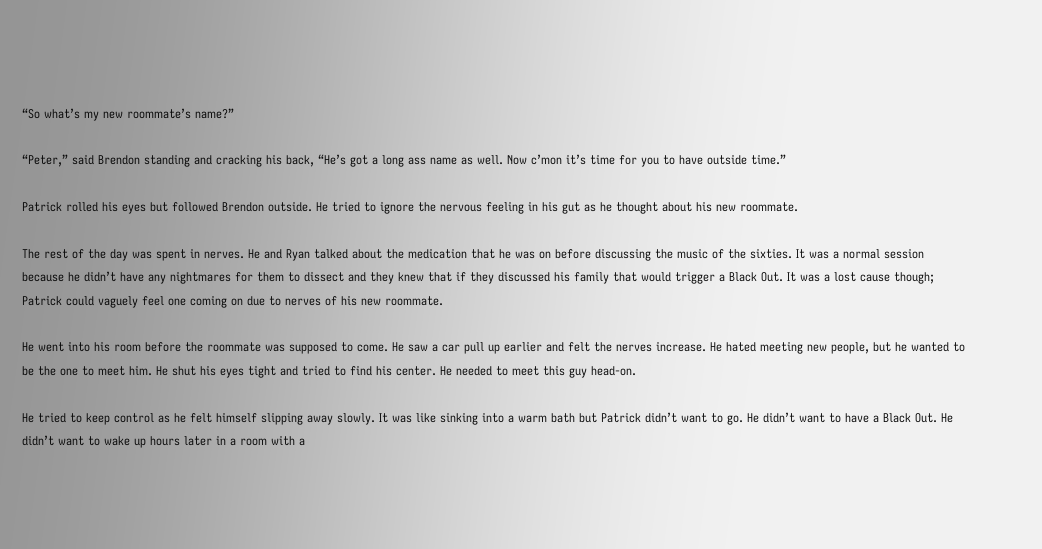“So what’s my new roommate’s name?”

“Peter,” said Brendon standing and cracking his back, “He’s got a long ass name as well. Now c’mon it’s time for you to have outside time.”

Patrick rolled his eyes but followed Brendon outside. He tried to ignore the nervous feeling in his gut as he thought about his new roommate.

The rest of the day was spent in nerves. He and Ryan talked about the medication that he was on before discussing the music of the sixties. It was a normal session because he didn’t have any nightmares for them to dissect and they knew that if they discussed his family that would trigger a Black Out. It was a lost cause though; Patrick could vaguely feel one coming on due to nerves of his new roommate.

He went into his room before the roommate was supposed to come. He saw a car pull up earlier and felt the nerves increase. He hated meeting new people, but he wanted to be the one to meet him. He shut his eyes tight and tried to find his center. He needed to meet this guy head-on.

He tried to keep control as he felt himself slipping away slowly. It was like sinking into a warm bath but Patrick didn’t want to go. He didn’t want to have a Black Out. He didn’t want to wake up hours later in a room with a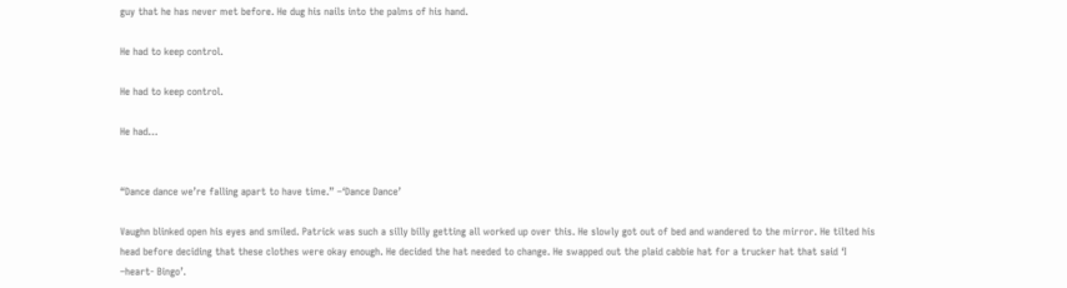guy that he has never met before. He dug his nails into the palms of his hand.

He had to keep control.

He had to keep control.

He had…


“Dance dance we’re falling apart to have time.” –‘Dance Dance’

Vaughn blinked open his eyes and smiled. Patrick was such a silly billy getting all worked up over this. He slowly got out of bed and wandered to the mirror. He tilted his head before deciding that these clothes were okay enough. He decided the hat needed to change. He swapped out the plaid cabbie hat for a trucker hat that said ‘I –heart- Bingo’.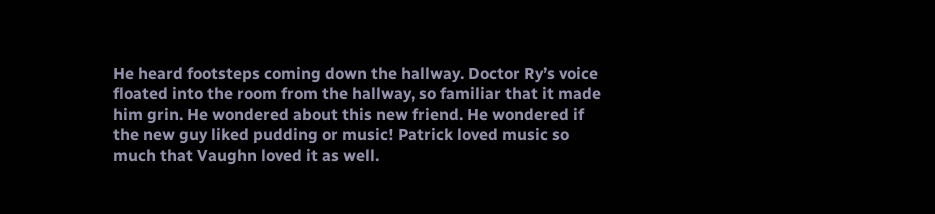He heard footsteps coming down the hallway. Doctor Ry’s voice floated into the room from the hallway, so familiar that it made him grin. He wondered about this new friend. He wondered if the new guy liked pudding or music! Patrick loved music so much that Vaughn loved it as well.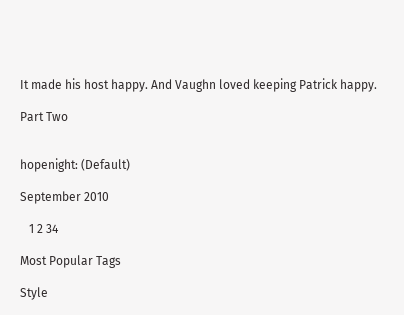It made his host happy. And Vaughn loved keeping Patrick happy.

Part Two


hopenight: (Default)

September 2010

   1 2 34

Most Popular Tags

Style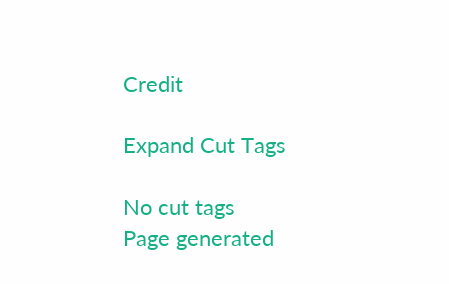Credit

Expand Cut Tags

No cut tags
Page generated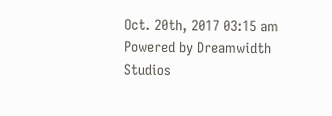Oct. 20th, 2017 03:15 am
Powered by Dreamwidth Studios